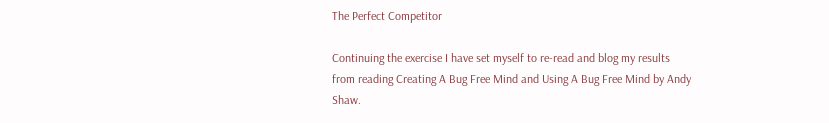The Perfect Competitor

Continuing the exercise I have set myself to re-read and blog my results from reading Creating A Bug Free Mind and Using A Bug Free Mind by Andy Shaw.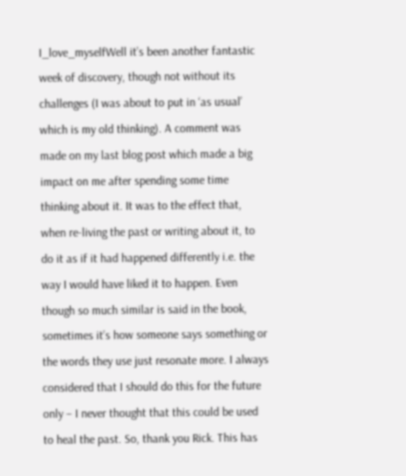I_love_myselfWell it’s been another fantastic week of discovery, though not without its challenges (I was about to put in ‘as usual’ which is my old thinking). A comment was made on my last blog post which made a big impact on me after spending some time thinking about it. It was to the effect that, when re-living the past or writing about it, to do it as if it had happened differently i.e. the way I would have liked it to happen. Even though so much similar is said in the book, sometimes it’s how someone says something or the words they use just resonate more. I always considered that I should do this for the future only – I never thought that this could be used to heal the past. So, thank you Rick. This has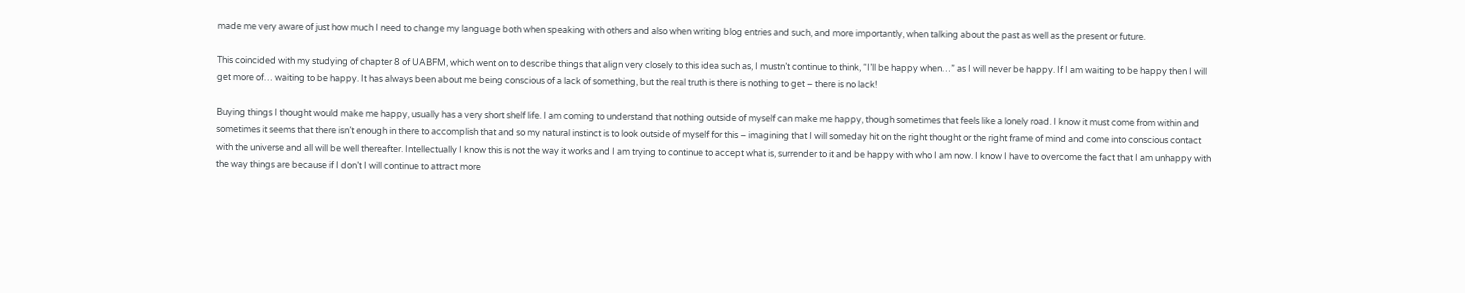made me very aware of just how much I need to change my language both when speaking with others and also when writing blog entries and such, and more importantly, when talking about the past as well as the present or future.

This coincided with my studying of chapter 8 of UABFM, which went on to describe things that align very closely to this idea such as, I mustn’t continue to think, “I’ll be happy when…” as I will never be happy. If I am waiting to be happy then I will get more of… waiting to be happy. It has always been about me being conscious of a lack of something, but the real truth is there is nothing to get – there is no lack!

Buying things I thought would make me happy, usually has a very short shelf life. I am coming to understand that nothing outside of myself can make me happy, though sometimes that feels like a lonely road. I know it must come from within and sometimes it seems that there isn’t enough in there to accomplish that and so my natural instinct is to look outside of myself for this – imagining that I will someday hit on the right thought or the right frame of mind and come into conscious contact with the universe and all will be well thereafter. Intellectually I know this is not the way it works and I am trying to continue to accept what is, surrender to it and be happy with who I am now. I know I have to overcome the fact that I am unhappy with the way things are because if I don’t I will continue to attract more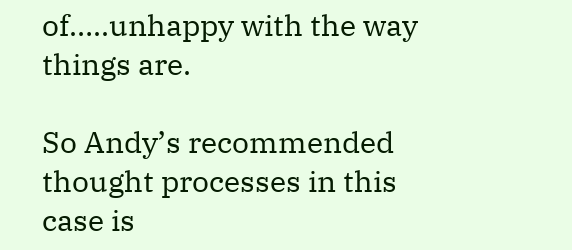of…..unhappy with the way things are.

So Andy’s recommended thought processes in this case is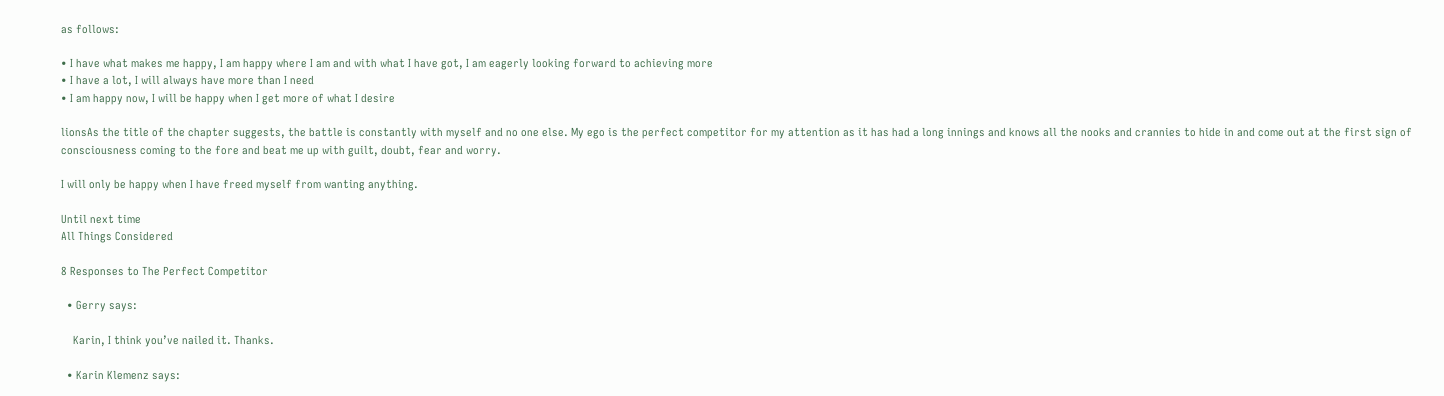as follows:

• I have what makes me happy, I am happy where I am and with what I have got, I am eagerly looking forward to achieving more
• I have a lot, I will always have more than I need
• I am happy now, I will be happy when I get more of what I desire

lionsAs the title of the chapter suggests, the battle is constantly with myself and no one else. My ego is the perfect competitor for my attention as it has had a long innings and knows all the nooks and crannies to hide in and come out at the first sign of consciousness coming to the fore and beat me up with guilt, doubt, fear and worry.

I will only be happy when I have freed myself from wanting anything.

Until next time
All Things Considered

8 Responses to The Perfect Competitor

  • Gerry says:

    Karin, I think you’ve nailed it. Thanks.

  • Karin Klemenz says: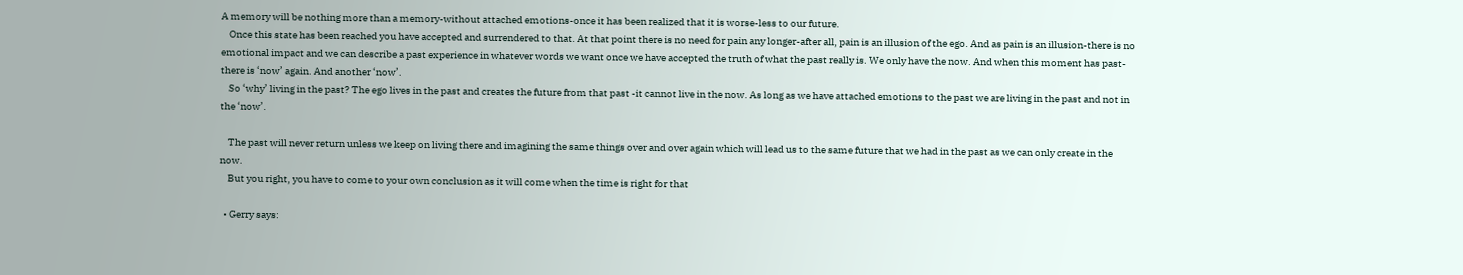A memory will be nothing more than a memory-without attached emotions-once it has been realized that it is worse-less to our future.
    Once this state has been reached you have accepted and surrendered to that. At that point there is no need for pain any longer-after all, pain is an illusion of the ego. And as pain is an illusion-there is no emotional impact and we can describe a past experience in whatever words we want once we have accepted the truth of what the past really is. We only have the now. And when this moment has past-there is ‘now’ again. And another ‘now’.
    So ‘why’ living in the past? The ego lives in the past and creates the future from that past -it cannot live in the now. As long as we have attached emotions to the past we are living in the past and not in the ‘now’.

    The past will never return unless we keep on living there and imagining the same things over and over again which will lead us to the same future that we had in the past as we can only create in the now.
    But you right, you have to come to your own conclusion as it will come when the time is right for that

  • Gerry says: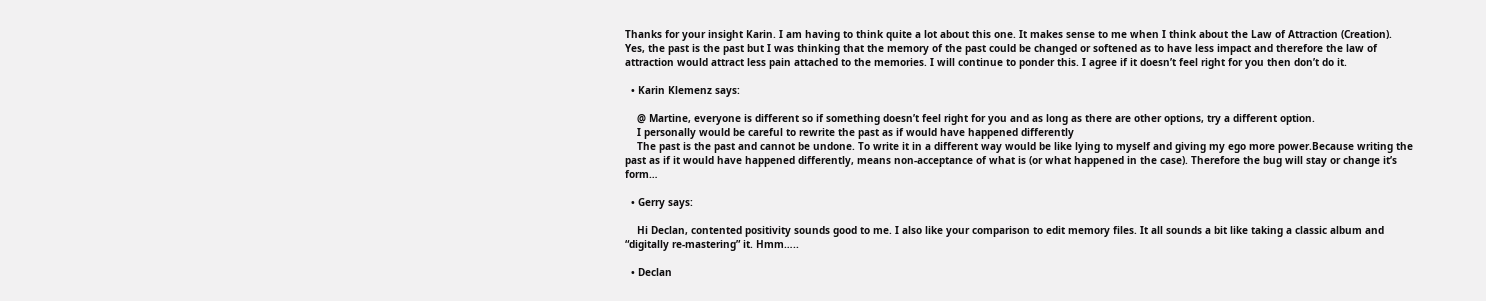Thanks for your insight Karin. I am having to think quite a lot about this one. It makes sense to me when I think about the Law of Attraction (Creation). Yes, the past is the past but I was thinking that the memory of the past could be changed or softened as to have less impact and therefore the law of attraction would attract less pain attached to the memories. I will continue to ponder this. I agree if it doesn’t feel right for you then don’t do it.

  • Karin Klemenz says:

    @ Martine, everyone is different so if something doesn’t feel right for you and as long as there are other options, try a different option.
    I personally would be careful to rewrite the past as if would have happened differently
    The past is the past and cannot be undone. To write it in a different way would be like lying to myself and giving my ego more power.Because writing the past as if it would have happened differently, means non-acceptance of what is (or what happened in the case). Therefore the bug will stay or change it’s form…

  • Gerry says:

    Hi Declan, contented positivity sounds good to me. I also like your comparison to edit memory files. It all sounds a bit like taking a classic album and “digitally re-mastering” it. Hmm…..

  • Declan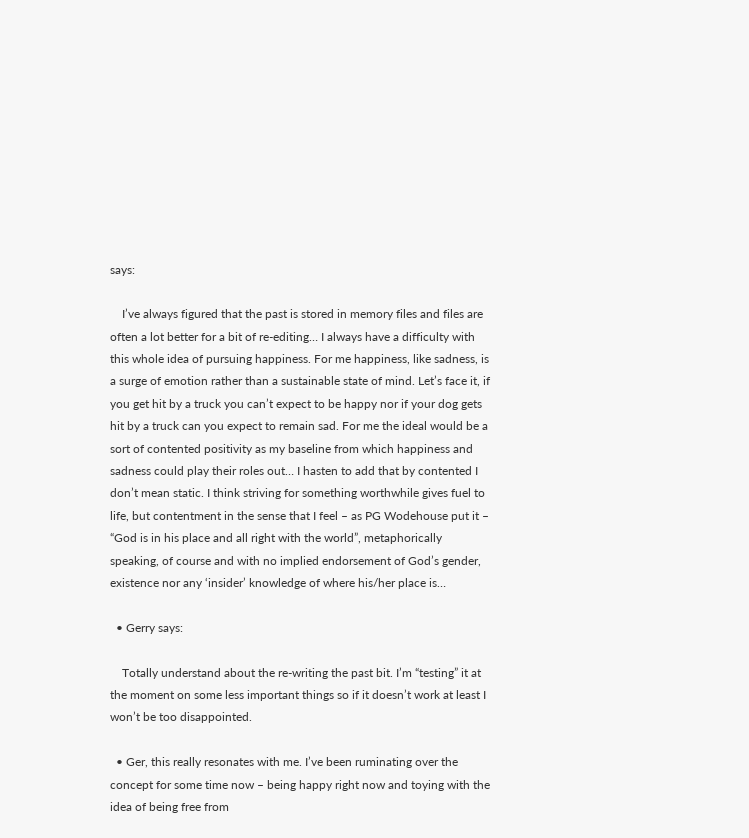says:

    I’ve always figured that the past is stored in memory files and files are often a lot better for a bit of re-editing… I always have a difficulty with this whole idea of pursuing happiness. For me happiness, like sadness, is a surge of emotion rather than a sustainable state of mind. Let’s face it, if you get hit by a truck you can’t expect to be happy nor if your dog gets hit by a truck can you expect to remain sad. For me the ideal would be a sort of contented positivity as my baseline from which happiness and sadness could play their roles out… I hasten to add that by contented I don’t mean static. I think striving for something worthwhile gives fuel to life, but contentment in the sense that I feel – as PG Wodehouse put it – “God is in his place and all right with the world”, metaphorically speaking, of course and with no implied endorsement of God’s gender, existence nor any ‘insider’ knowledge of where his/her place is…

  • Gerry says:

    Totally understand about the re-writing the past bit. I’m “testing” it at the moment on some less important things so if it doesn’t work at least I won’t be too disappointed.

  • Ger, this really resonates with me. I’ve been ruminating over the concept for some time now – being happy right now and toying with the idea of being free from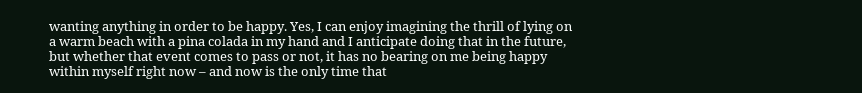wanting anything in order to be happy. Yes, I can enjoy imagining the thrill of lying on a warm beach with a pina colada in my hand and I anticipate doing that in the future, but whether that event comes to pass or not, it has no bearing on me being happy within myself right now – and now is the only time that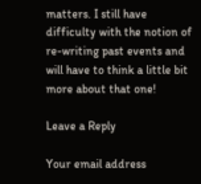matters. I still have difficulty with the notion of re-writing past events and will have to think a little bit more about that one!

Leave a Reply

Your email address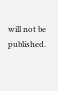will not be published.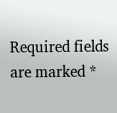Required fields are marked *